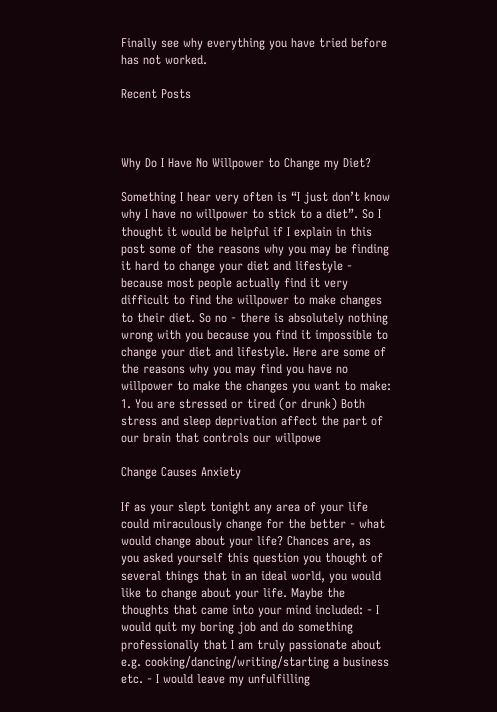Finally see why everything you have tried before has not worked.

Recent Posts



Why Do I Have No Willpower to Change my Diet?

Something I hear very often is “I just don’t know why I have no willpower to stick to a diet”. So I thought it would be helpful if I explain in this post some of the reasons why you may be finding it hard to change your diet and lifestyle - because most people actually find it very difficult to find the willpower to make changes to their diet. So no - there is absolutely nothing wrong with you because you find it impossible to change your diet and lifestyle. Here are some of the reasons why you may find you have no willpower to make the changes you want to make: 1. You are stressed or tired (or drunk) Both stress and sleep deprivation affect the part of our brain that controls our willpowe

Change Causes Anxiety

If as your slept tonight any area of your life could miraculously change for the better - what would change about your life? Chances are, as you asked yourself this question you thought of several things that in an ideal world, you would like to change about your life. Maybe the thoughts that came into your mind included: - I would quit my boring job and do something professionally that I am truly passionate about e.g. cooking/dancing/writing/starting a business etc. - I would leave my unfulfilling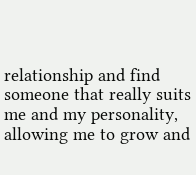relationship and find someone that really suits me and my personality, allowing me to grow and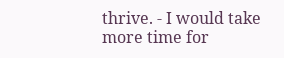thrive. - I would take more time for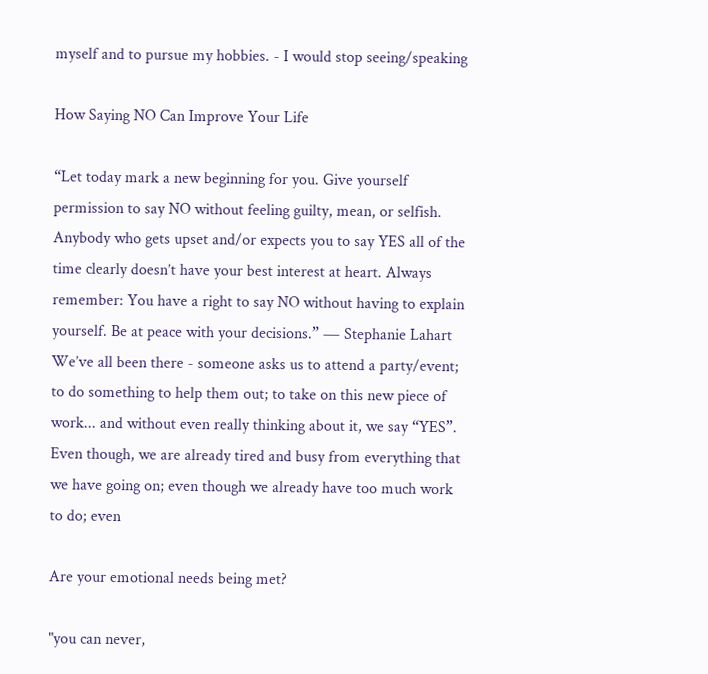myself and to pursue my hobbies. - I would stop seeing/speaking

How Saying NO Can Improve Your Life

“Let today mark a new beginning for you. Give yourself permission to say NO without feeling guilty, mean, or selfish. Anybody who gets upset and/or expects you to say YES all of the time clearly doesn’t have your best interest at heart. Always remember: You have a right to say NO without having to explain yourself. Be at peace with your decisions.” ― Stephanie Lahart We’ve all been there - someone asks us to attend a party/event; to do something to help them out; to take on this new piece of work... and without even really thinking about it, we say “YES”. Even though, we are already tired and busy from everything that we have going on; even though we already have too much work to do; even

Are your emotional needs being met?

"you can never,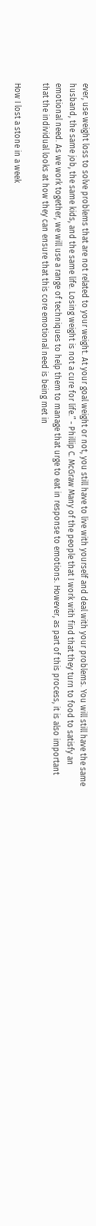ever, use weight loss to solve problems that are not related to your weight. At your goal weight or not, you still have to live with yourself and deal with your problems. You will still have the same husband, the same job, the same kids, and the same life. Losing weight is not a cure for life.” - Phillip C. McGraw Many of the people that I work with find that they turn to food to satisfy an emotional need. As we work together, we will use a range of techniques to help them to manage that urge to eat in response to emotions. However, as part of this process, it is also important that the individual looks at how they can ensure that this core emotional need is being met in

How I lost a stone in a week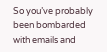So you’ve probably been bombarded with emails and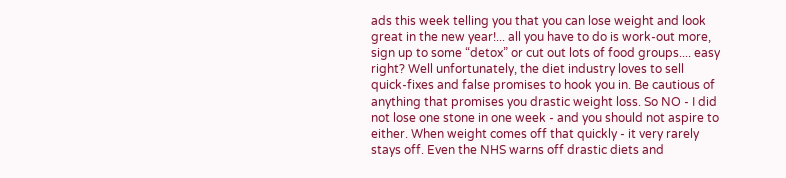ads this week telling you that you can lose weight and look great in the new year!... all you have to do is work-out more, sign up to some “detox” or cut out lots of food groups.... easy right? Well unfortunately, the diet industry loves to sell quick-fixes and false promises to hook you in. Be cautious of anything that promises you drastic weight loss. So NO - I did not lose one stone in one week - and you should not aspire to either. When weight comes off that quickly - it very rarely stays off. Even the NHS warns off drastic diets and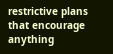restrictive plans that encourage anything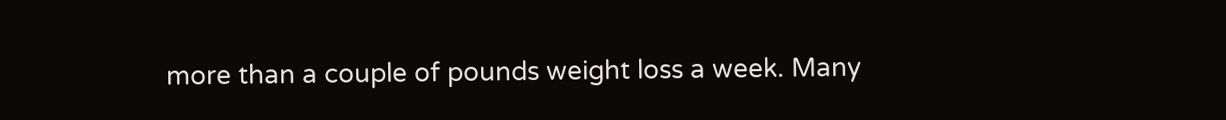more than a couple of pounds weight loss a week. Many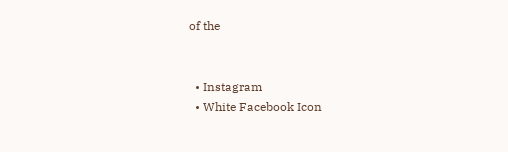of the


  • Instagram
  • White Facebook Icon